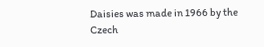Daisies was made in 1966 by the Czech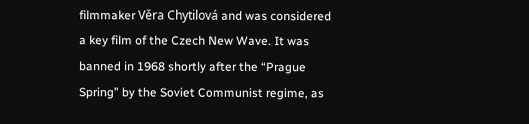filmmaker Věra Chytilová and was considered a key film of the Czech New Wave. It was banned in 1968 shortly after the “Prague Spring” by the Soviet Communist regime, as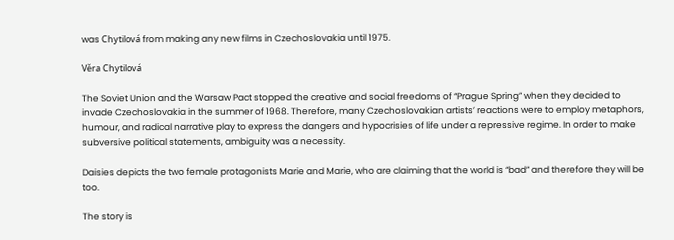was Chytilová from making any new films in Czechoslovakia until 1975.

Věra Chytilová

The Soviet Union and the Warsaw Pact stopped the creative and social freedoms of “Prague Spring” when they decided to invade Czechoslovakia in the summer of 1968. Therefore, many Czechoslovakian artists’ reactions were to employ metaphors, humour, and radical narrative play to express the dangers and hypocrisies of life under a repressive regime. In order to make subversive political statements, ambiguity was a necessity.

Daisies depicts the two female protagonists Marie and Marie, who are claiming that the world is “bad” and therefore they will be too.

The story is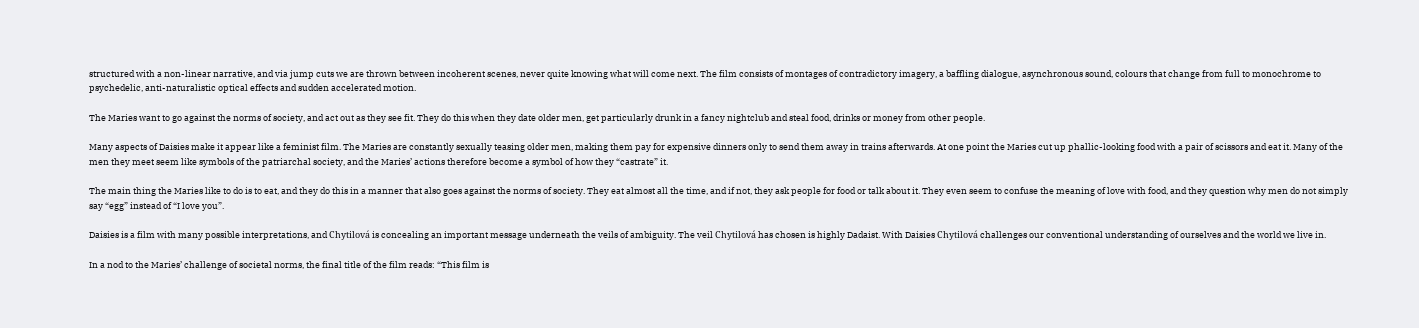structured with a non-linear narrative, and via jump cuts we are thrown between incoherent scenes, never quite knowing what will come next. The film consists of montages of contradictory imagery, a baffling dialogue, asynchronous sound, colours that change from full to monochrome to psychedelic, anti-naturalistic optical effects and sudden accelerated motion.

The Maries want to go against the norms of society, and act out as they see fit. They do this when they date older men, get particularly drunk in a fancy nightclub and steal food, drinks or money from other people.

Many aspects of Daisies make it appear like a feminist film. The Maries are constantly sexually teasing older men, making them pay for expensive dinners only to send them away in trains afterwards. At one point the Maries cut up phallic-looking food with a pair of scissors and eat it. Many of the men they meet seem like symbols of the patriarchal society, and the Maries’ actions therefore become a symbol of how they “castrate” it.

The main thing the Maries like to do is to eat, and they do this in a manner that also goes against the norms of society. They eat almost all the time, and if not, they ask people for food or talk about it. They even seem to confuse the meaning of love with food, and they question why men do not simply say “egg” instead of “I love you”.

Daisies is a film with many possible interpretations, and Chytilová is concealing an important message underneath the veils of ambiguity. The veil Chytilová has chosen is highly Dadaist. With Daisies Chytilová challenges our conventional understanding of ourselves and the world we live in.

In a nod to the Maries’ challenge of societal norms, the final title of the film reads: “This film is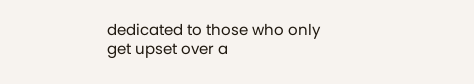dedicated to those who only get upset over a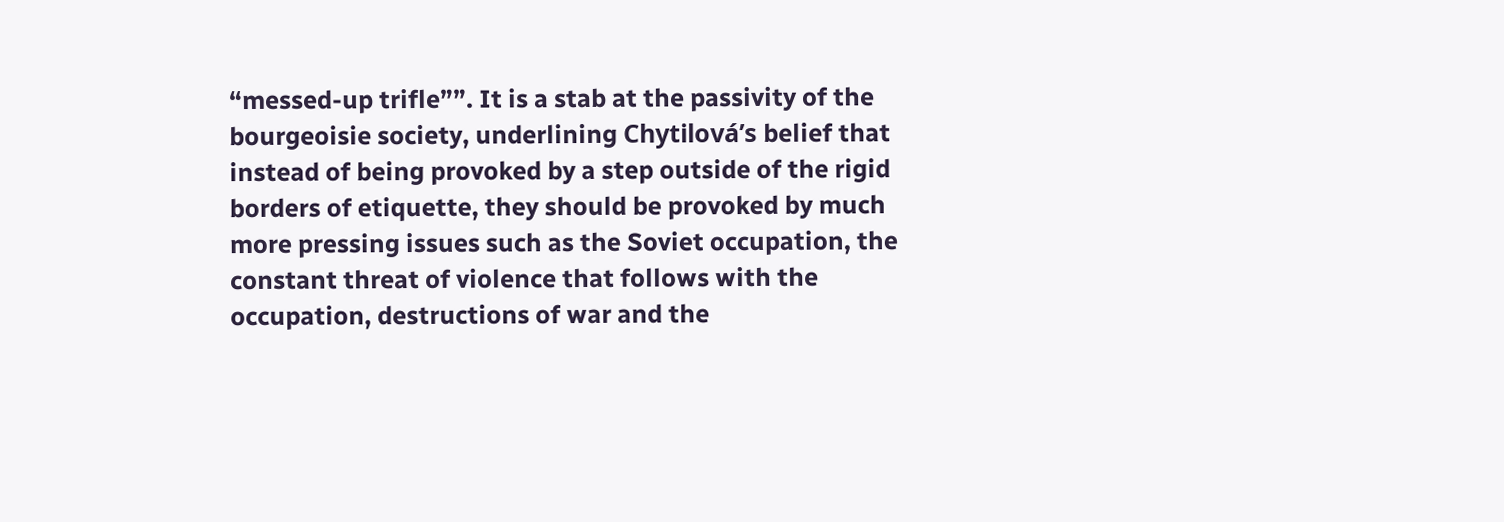“messed-up trifle””. It is a stab at the passivity of the bourgeoisie society, underlining Chytilová’s belief that instead of being provoked by a step outside of the rigid borders of etiquette, they should be provoked by much more pressing issues such as the Soviet occupation, the constant threat of violence that follows with the occupation, destructions of war and the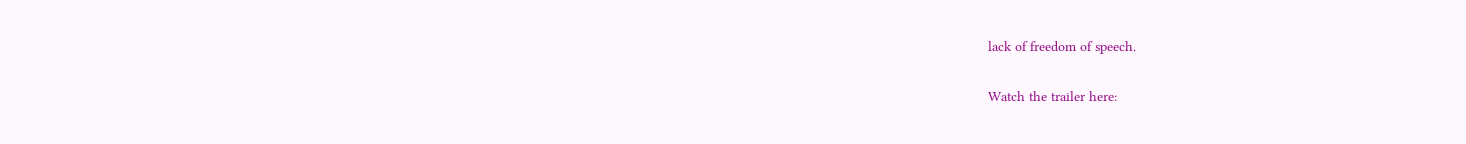lack of freedom of speech.

Watch the trailer here: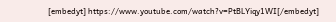[embedyt] https://www.youtube.com/watch?v=PtBLYiqy1WI[/embedyt]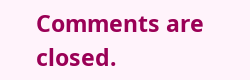Comments are closed.